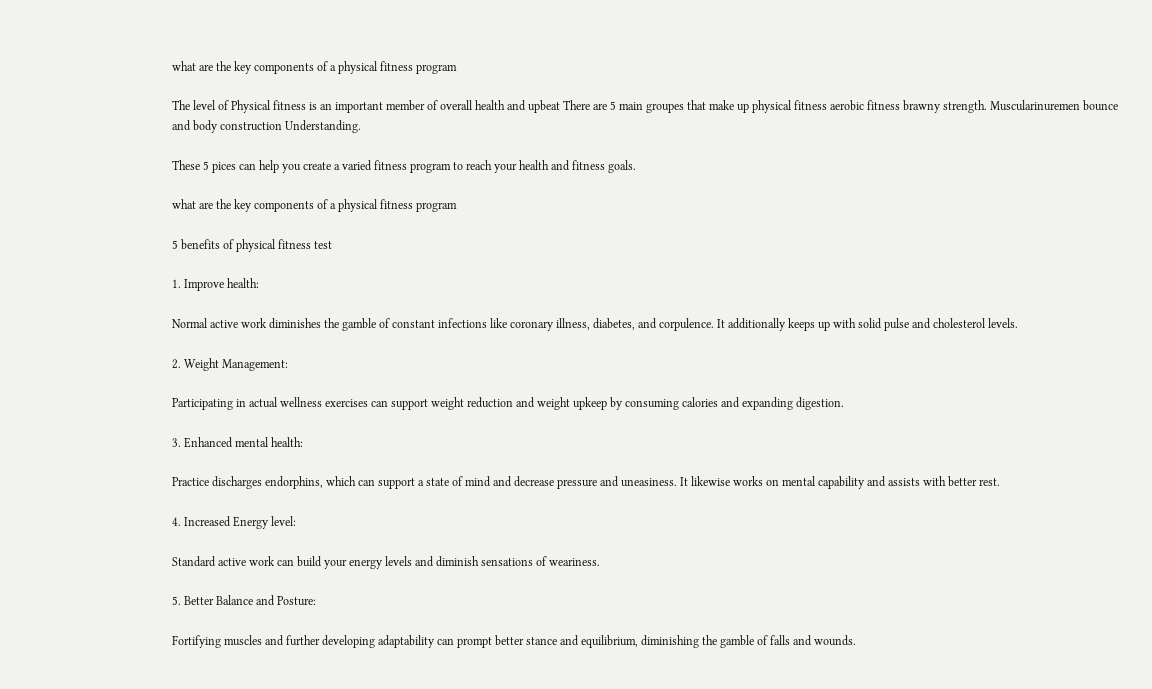what are the key components of a physical fitness program

The level of Physical fitness is an important member of overall health and upbeat There are 5 main groupes that make up physical fitness aerobic fitness brawny strength. Muscularinuremen bounce and body construction Understanding.

These 5 pices can help you create a varied fitness program to reach your health and fitness goals.

what are the key components of a physical fitness program

5 benefits of physical fitness test

1. Improve health:

Normal active work diminishes the gamble of constant infections like coronary illness, diabetes, and corpulence. It additionally keeps up with solid pulse and cholesterol levels.

2. Weight Management:

Participating in actual wellness exercises can support weight reduction and weight upkeep by consuming calories and expanding digestion.

3. Enhanced mental health:

Practice discharges endorphins, which can support a state of mind and decrease pressure and uneasiness. It likewise works on mental capability and assists with better rest.

4. Increased Energy level:

Standard active work can build your energy levels and diminish sensations of weariness.

5. Better Balance and Posture:

Fortifying muscles and further developing adaptability can prompt better stance and equilibrium, diminishing the gamble of falls and wounds.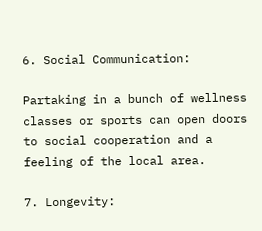6. Social Communication:

Partaking in a bunch of wellness classes or sports can open doors to social cooperation and a feeling of the local area.

7. Longevity: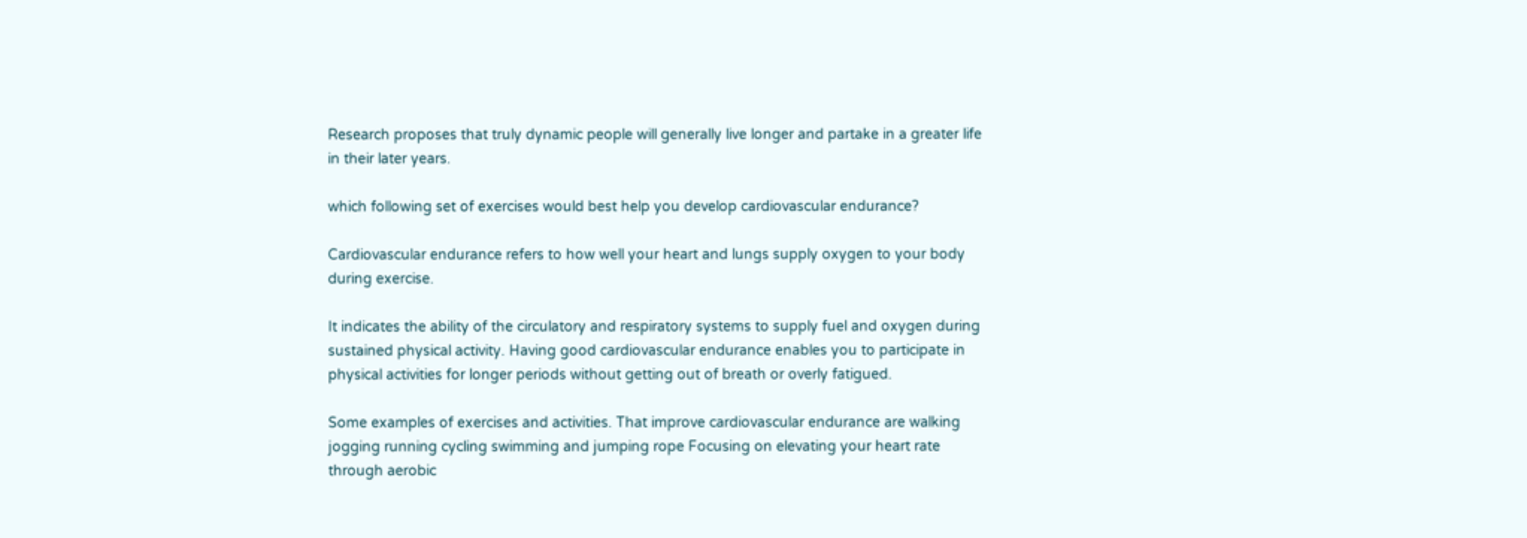Research proposes that truly dynamic people will generally live longer and partake in a greater life in their later years.

which following set of exercises would best help you develop cardiovascular endurance?

Cardiovascular endurance refers to how well your heart and lungs supply oxygen to your body during exercise.

It indicates the ability of the circulatory and respiratory systems to supply fuel and oxygen during sustained physical activity. Having good cardiovascular endurance enables you to participate in physical activities for longer periods without getting out of breath or overly fatigued.

Some examples of exercises and activities. That improve cardiovascular endurance are walking jogging running cycling swimming and jumping rope Focusing on elevating your heart rate through aerobic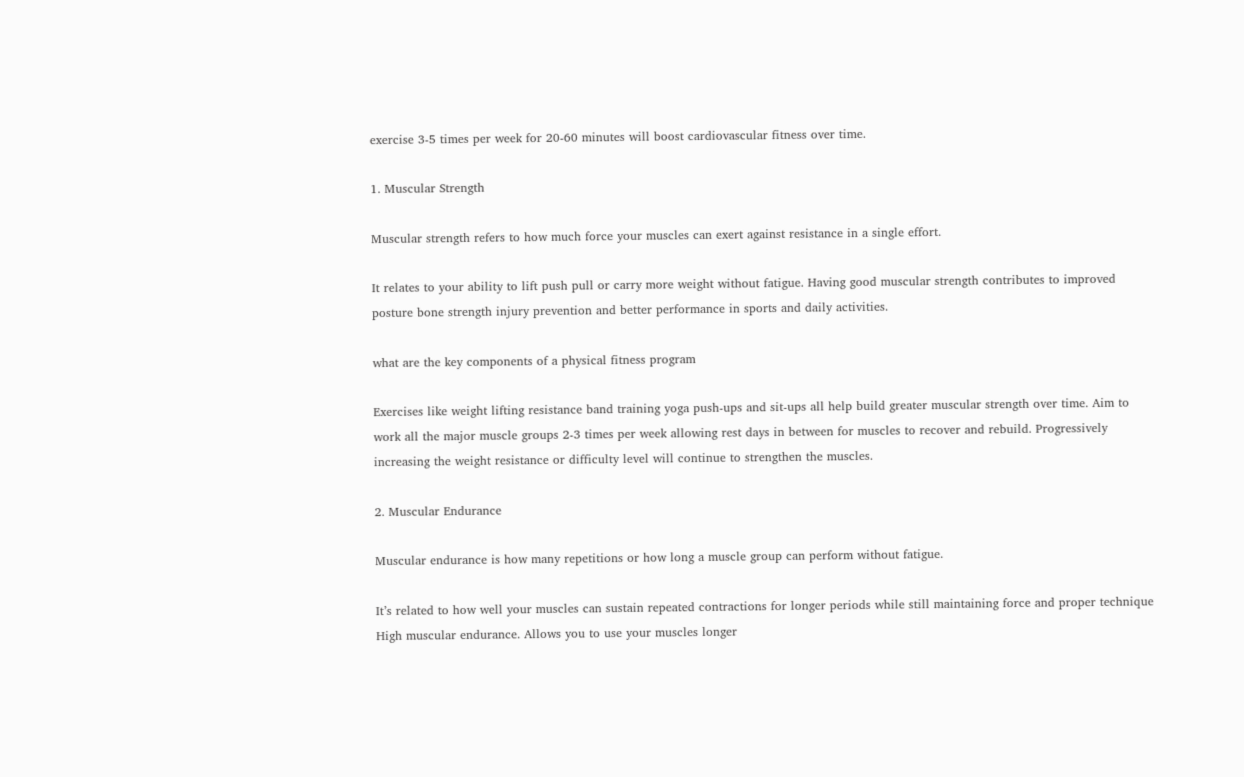exercise 3-5 times per week for 20-60 minutes will boost cardiovascular fitness over time.

1. Muscular Strength

Muscular strength refers to how much force your muscles can exert against resistance in a single effort.

It relates to your ability to lift push pull or carry more weight without fatigue. Having good muscular strength contributes to improved posture bone strength injury prevention and better performance in sports and daily activities.

what are the key components of a physical fitness program

Exercises like weight lifting resistance band training yoga push-ups and sit-ups all help build greater muscular strength over time. Aim to work all the major muscle groups 2-3 times per week allowing rest days in between for muscles to recover and rebuild. Progressively increasing the weight resistance or difficulty level will continue to strengthen the muscles.

2. Muscular Endurance

Muscular endurance is how many repetitions or how long a muscle group can perform without fatigue.

It’s related to how well your muscles can sustain repeated contractions for longer periods while still maintaining force and proper technique High muscular endurance. Allows you to use your muscles longer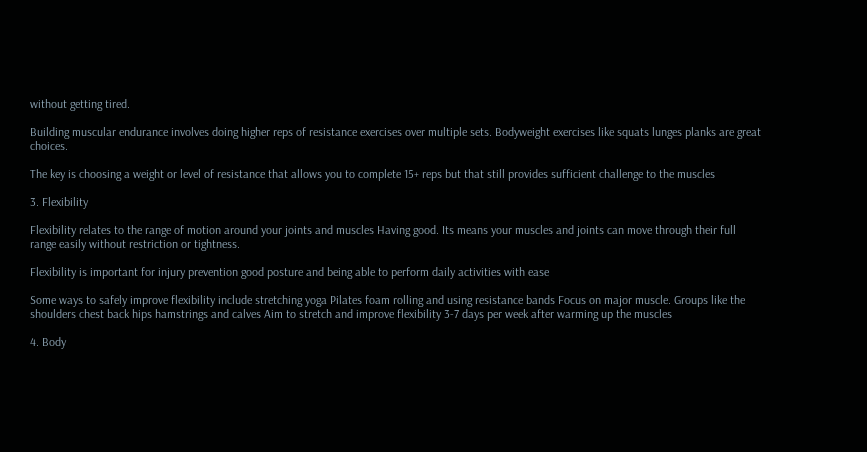without getting tired.

Building muscular endurance involves doing higher reps of resistance exercises over multiple sets. Bodyweight exercises like squats lunges planks are great choices.

The key is choosing a weight or level of resistance that allows you to complete 15+ reps but that still provides sufficient challenge to the muscles

3. Flexibility

Flexibility relates to the range of motion around your joints and muscles Having good. Its means your muscles and joints can move through their full range easily without restriction or tightness.

Flexibility is important for injury prevention good posture and being able to perform daily activities with ease

Some ways to safely improve flexibility include stretching yoga Pilates foam rolling and using resistance bands Focus on major muscle. Groups like the shoulders chest back hips hamstrings and calves Aim to stretch and improve flexibility 3-7 days per week after warming up the muscles

4. Body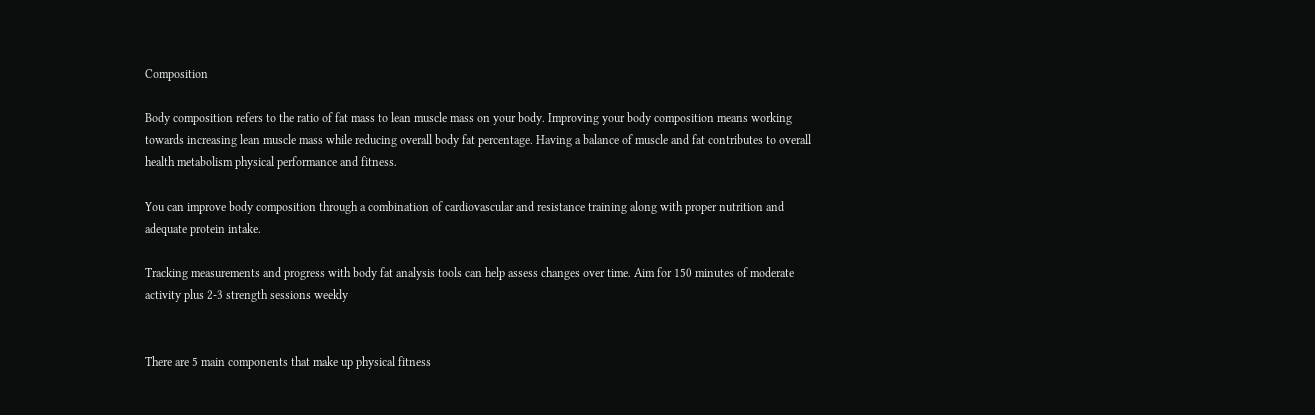Composition

Body composition refers to the ratio of fat mass to lean muscle mass on your body. Improving your body composition means working towards increasing lean muscle mass while reducing overall body fat percentage. Having a balance of muscle and fat contributes to overall health metabolism physical performance and fitness.

You can improve body composition through a combination of cardiovascular and resistance training along with proper nutrition and adequate protein intake.

Tracking measurements and progress with body fat analysis tools can help assess changes over time. Aim for 150 minutes of moderate activity plus 2-3 strength sessions weekly


There are 5 main components that make up physical fitness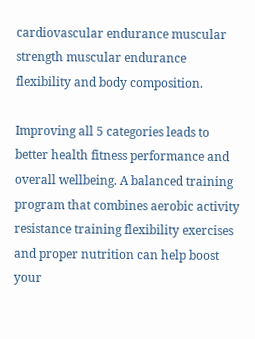cardiovascular endurance muscular strength muscular endurance flexibility and body composition.

Improving all 5 categories leads to better health fitness performance and overall wellbeing. A balanced training program that combines aerobic activity resistance training flexibility exercises and proper nutrition can help boost your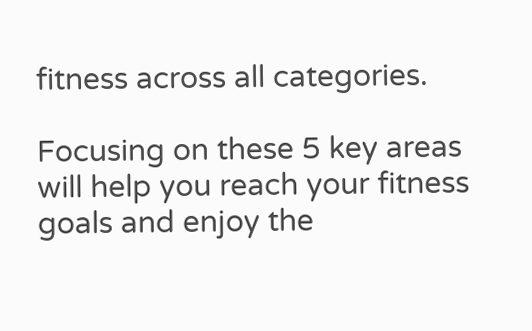fitness across all categories.

Focusing on these 5 key areas will help you reach your fitness goals and enjoy the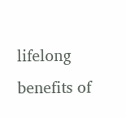lifelong benefits of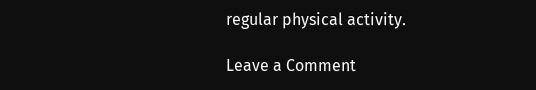regular physical activity.

Leave a Comment